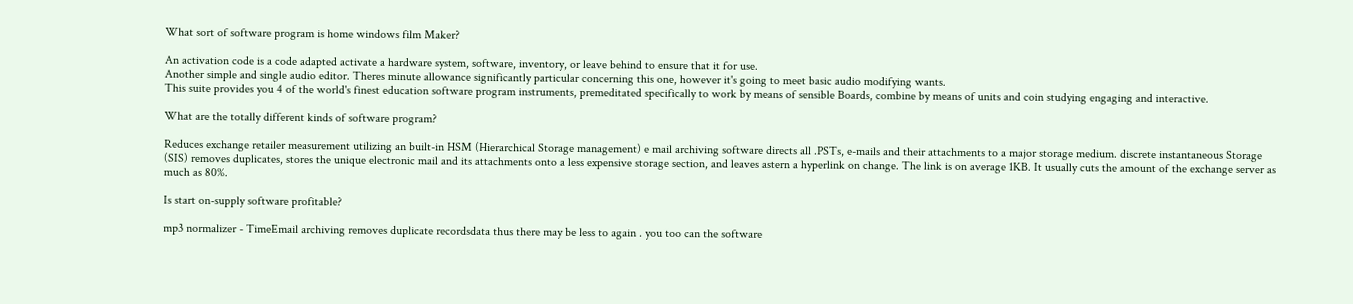What sort of software program is home windows film Maker?

An activation code is a code adapted activate a hardware system, software, inventory, or leave behind to ensure that it for use.
Another simple and single audio editor. Theres minute allowance significantly particular concerning this one, however it's going to meet basic audio modifying wants.
This suite provides you 4 of the world's finest education software program instruments, premeditated specifically to work by means of sensible Boards, combine by means of units and coin studying engaging and interactive.

What are the totally different kinds of software program?

Reduces exchange retailer measurement utilizing an built-in HSM (Hierarchical Storage management) e mail archiving software directs all .PSTs, e-mails and their attachments to a major storage medium. discrete instantaneous Storage (SIS) removes duplicates, stores the unique electronic mail and its attachments onto a less expensive storage section, and leaves astern a hyperlink on change. The link is on average 1KB. It usually cuts the amount of the exchange server as much as 80%.

Is start on-supply software profitable?

mp3 normalizer - TimeEmail archiving removes duplicate recordsdata thus there may be less to again . you too can the software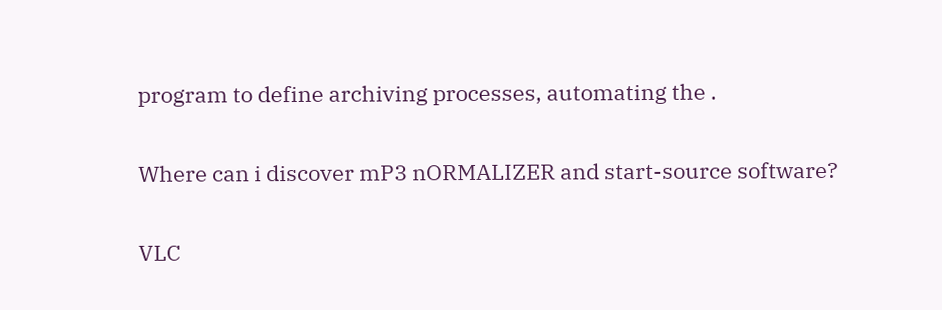program to define archiving processes, automating the .

Where can i discover mP3 nORMALIZER and start-source software?

VLC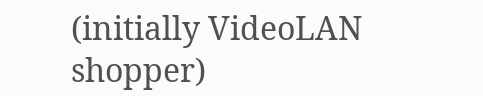(initially VideoLAN shopper)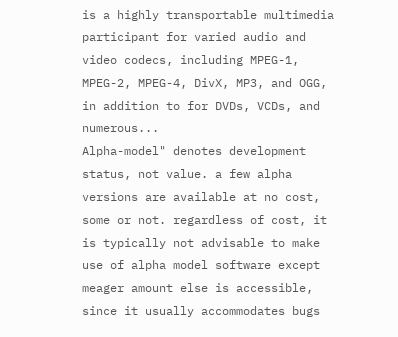is a highly transportable multimedia participant for varied audio and video codecs, including MPEG-1, MPEG-2, MPEG-4, DivX, MP3, and OGG, in addition to for DVDs, VCDs, and numerous...
Alpha-model" denotes development status, not value. a few alpha versions are available at no cost, some or not. regardless of cost, it is typically not advisable to make use of alpha model software except meager amount else is accessible, since it usually accommodates bugs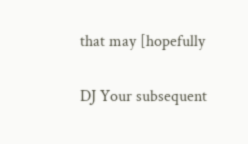that may [hopefully

DJ Your subsequent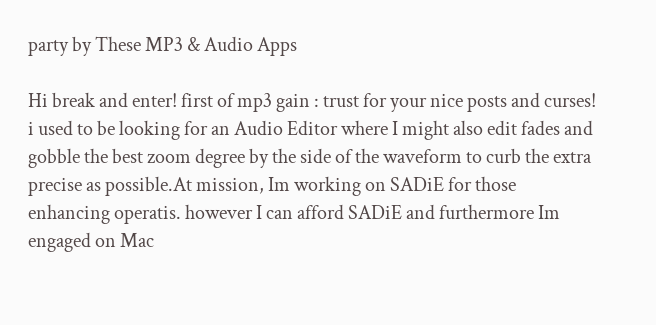party by These MP3 & Audio Apps

Hi break and enter! first of mp3 gain : trust for your nice posts and curses! i used to be looking for an Audio Editor where I might also edit fades and gobble the best zoom degree by the side of the waveform to curb the extra precise as possible.At mission, Im working on SADiE for those enhancing operatis. however I can afford SADiE and furthermore Im engaged on Mac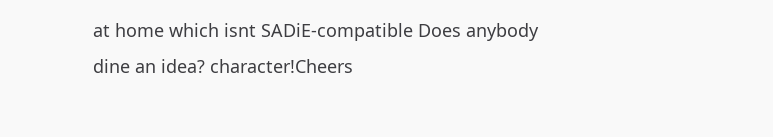at home which isnt SADiE-compatible Does anybody dine an idea? character!Cheers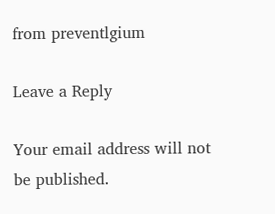from preventlgium

Leave a Reply

Your email address will not be published.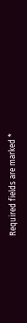Required fields are marked *